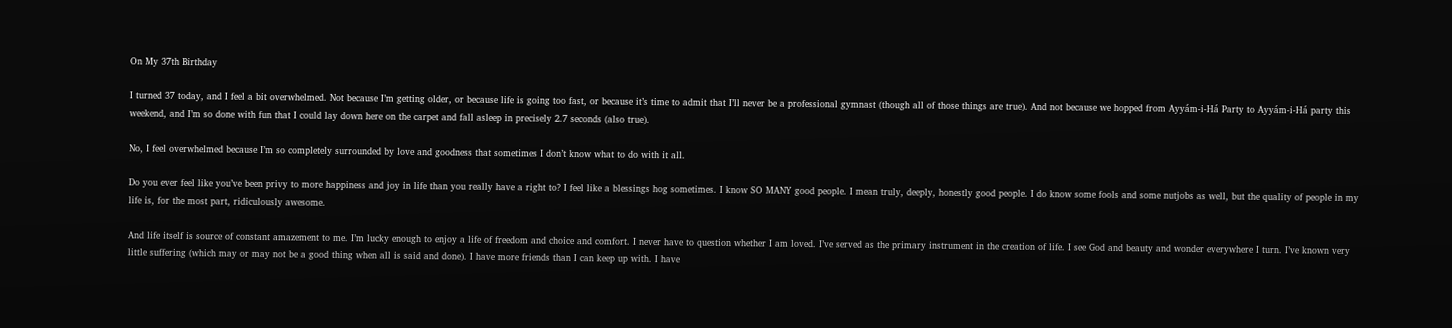On My 37th Birthday

I turned 37 today, and I feel a bit overwhelmed. Not because I’m getting older, or because life is going too fast, or because it’s time to admit that I’ll never be a professional gymnast (though all of those things are true). And not because we hopped from Ayyám-i-Há Party to Ayyám-i-Há party this weekend, and I’m so done with fun that I could lay down here on the carpet and fall asleep in precisely 2.7 seconds (also true).

No, I feel overwhelmed because I’m so completely surrounded by love and goodness that sometimes I don’t know what to do with it all.

Do you ever feel like you’ve been privy to more happiness and joy in life than you really have a right to? I feel like a blessings hog sometimes. I know SO MANY good people. I mean truly, deeply, honestly good people. I do know some fools and some nutjobs as well, but the quality of people in my life is, for the most part, ridiculously awesome.

And life itself is source of constant amazement to me. I’m lucky enough to enjoy a life of freedom and choice and comfort. I never have to question whether I am loved. I’ve served as the primary instrument in the creation of life. I see God and beauty and wonder everywhere I turn. I’ve known very little suffering (which may or may not be a good thing when all is said and done). I have more friends than I can keep up with. I have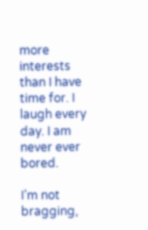more interests than I have time for. I laugh every day. I am never ever bored.

I’m not bragging,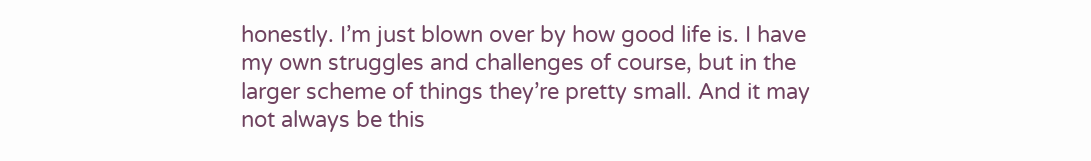honestly. I’m just blown over by how good life is. I have my own struggles and challenges of course, but in the larger scheme of things they’re pretty small. And it may not always be this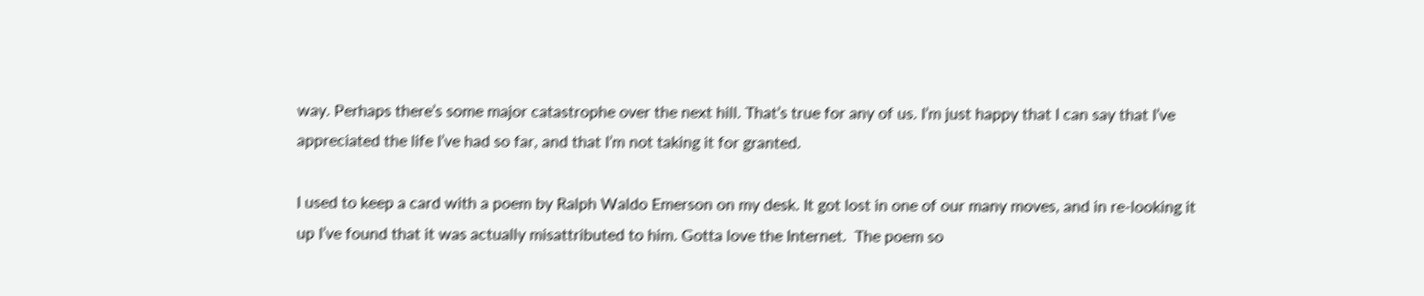way. Perhaps there’s some major catastrophe over the next hill. That’s true for any of us. I’m just happy that I can say that I’ve appreciated the life I’ve had so far, and that I’m not taking it for granted.

I used to keep a card with a poem by Ralph Waldo Emerson on my desk. It got lost in one of our many moves, and in re-looking it up I’ve found that it was actually misattributed to him. Gotta love the Internet.  The poem so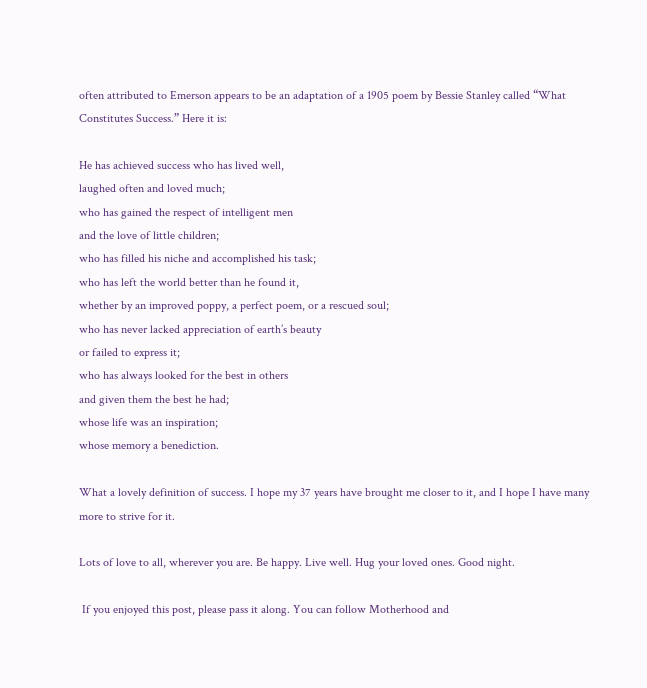often attributed to Emerson appears to be an adaptation of a 1905 poem by Bessie Stanley called “What Constitutes Success.” Here it is:

He has achieved success who has lived well,
laughed often and loved much;
who has gained the respect of intelligent men
and the love of little children;
who has filled his niche and accomplished his task;
who has left the world better than he found it,
whether by an improved poppy, a perfect poem, or a rescued soul;
who has never lacked appreciation of earth’s beauty
or failed to express it;
who has always looked for the best in others
and given them the best he had;
whose life was an inspiration;
whose memory a benediction.

What a lovely definition of success. I hope my 37 years have brought me closer to it, and I hope I have many more to strive for it.

Lots of love to all, wherever you are. Be happy. Live well. Hug your loved ones. Good night.

 If you enjoyed this post, please pass it along. You can follow Motherhood and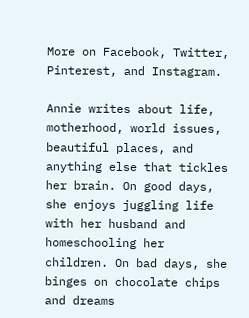More on Facebook, Twitter, Pinterest, and Instagram.

Annie writes about life, motherhood, world issues, beautiful places, and anything else that tickles her brain. On good days, she enjoys juggling life with her husband and homeschooling her children. On bad days, she binges on chocolate chips and dreams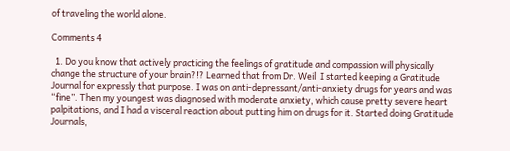of traveling the world alone.

Comments 4

  1. Do you know that actively practicing the feelings of gratitude and compassion will physically change the structure of your brain?!? Learned that from Dr. Weil  I started keeping a Gratitude Journal for expressly that purpose. I was on anti-depressant/anti-anxiety drugs for years and was “fine”. Then my youngest was diagnosed with moderate anxiety, which cause pretty severe heart palpitations, and I had a visceral reaction about putting him on drugs for it. Started doing Gratitude Journals,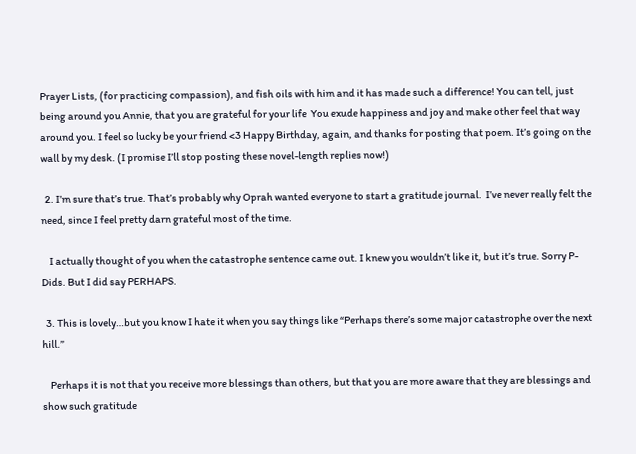Prayer Lists, (for practicing compassion), and fish oils with him and it has made such a difference! You can tell, just being around you Annie, that you are grateful for your life  You exude happiness and joy and make other feel that way around you. I feel so lucky be your friend <3 Happy Birthday, again, and thanks for posting that poem. It’s going on the wall by my desk. (I promise I’ll stop posting these novel-length replies now!)

  2. I’m sure that’s true. That’s probably why Oprah wanted everyone to start a gratitude journal.  I’ve never really felt the need, since I feel pretty darn grateful most of the time.

    I actually thought of you when the catastrophe sentence came out. I knew you wouldn’t like it, but it’s true. Sorry P-Dids. But I did say PERHAPS.

  3. This is lovely…but you know I hate it when you say things like “Perhaps there’s some major catastrophe over the next hill.”

    Perhaps it is not that you receive more blessings than others, but that you are more aware that they are blessings and show such gratitude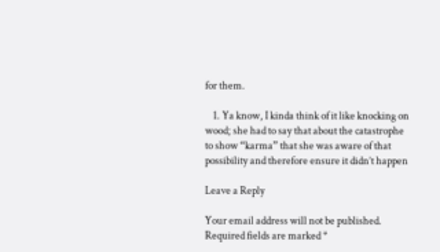for them.

    1. Ya know, I kinda think of it like knocking on wood; she had to say that about the catastrophe to show “karma” that she was aware of that possibility and therefore ensure it didn’t happen

Leave a Reply

Your email address will not be published. Required fields are marked *